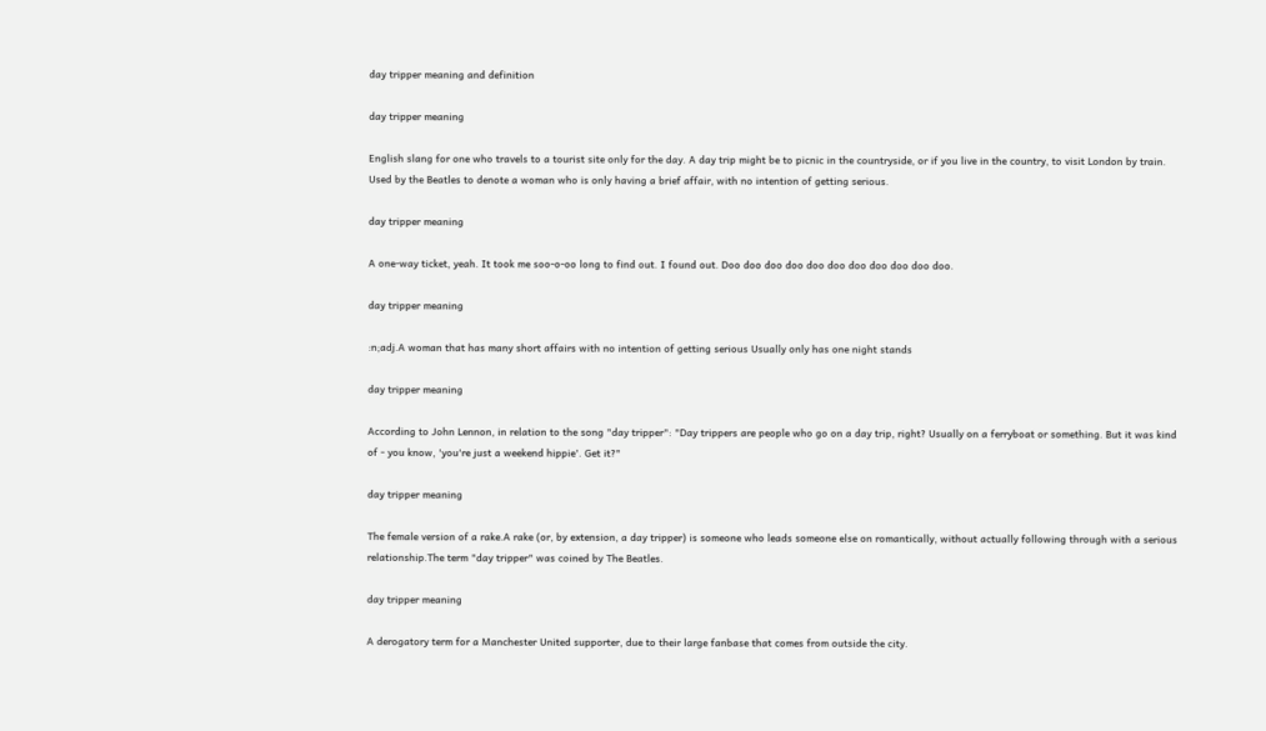day tripper meaning and definition

day tripper meaning

English slang for one who travels to a tourist site only for the day. A day trip might be to picnic in the countryside, or if you live in the country, to visit London by train. Used by the Beatles to denote a woman who is only having a brief affair, with no intention of getting serious.

day tripper meaning

A one-way ticket, yeah. It took me soo-o-oo long to find out. I found out. Doo doo doo doo doo doo doo doo doo doo doo.

day tripper meaning

:n;adj.A woman that has many short affairs with no intention of getting serious Usually only has one night stands

day tripper meaning

According to John Lennon, in relation to the song "day tripper": "Day trippers are people who go on a day trip, right? Usually on a ferryboat or something. But it was kind of - you know, 'you're just a weekend hippie'. Get it?"

day tripper meaning

The female version of a rake.A rake (or, by extension, a day tripper) is someone who leads someone else on romantically, without actually following through with a serious relationship.The term "day tripper" was coined by The Beatles.

day tripper meaning

A derogatory term for a Manchester United supporter, due to their large fanbase that comes from outside the city.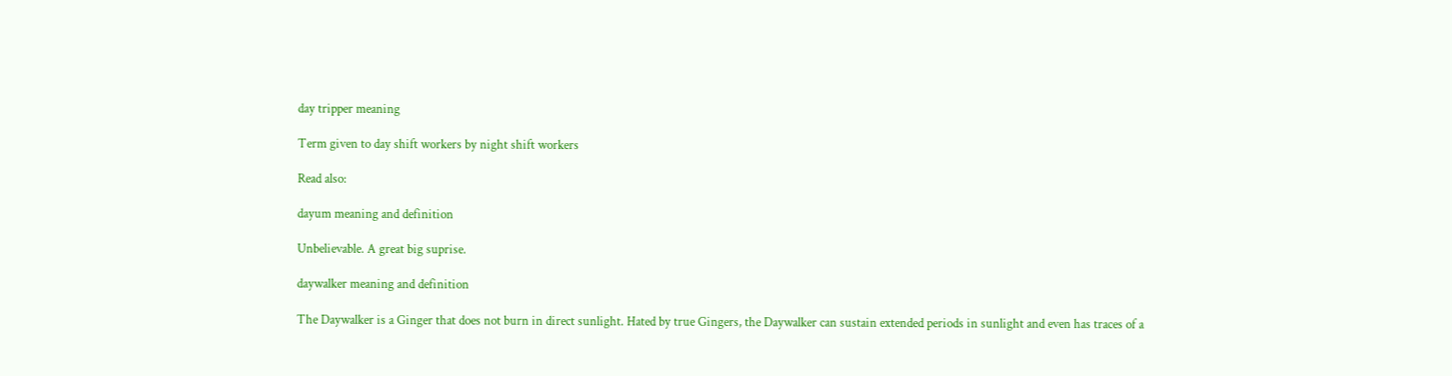day tripper meaning

Term given to day shift workers by night shift workers

Read also:

dayum meaning and definition

Unbelievable. A great big suprise.

daywalker meaning and definition

The Daywalker is a Ginger that does not burn in direct sunlight. Hated by true Gingers, the Daywalker can sustain extended periods in sunlight and even has traces of a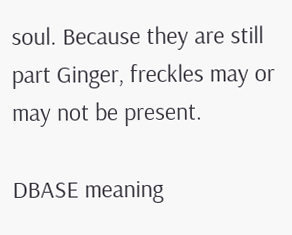soul. Because they are still part Ginger, freckles may or may not be present.

DBASE meaning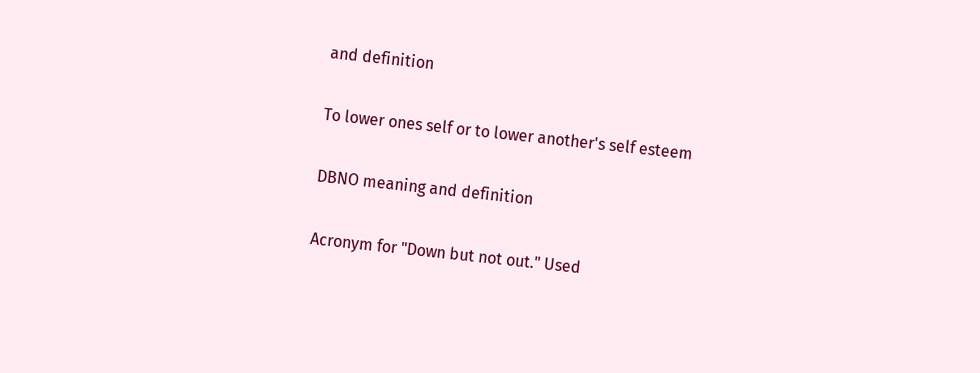and definition

To lower ones self or to lower another's self esteem

DBNO meaning and definition

Acronym for "Down but not out." Used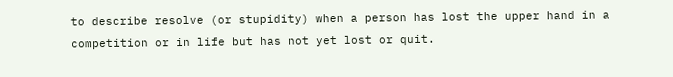to describe resolve (or stupidity) when a person has lost the upper hand in a competition or in life but has not yet lost or quit.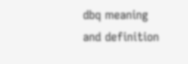dbq meaning and definition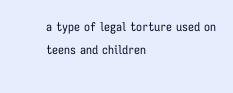a type of legal torture used on teens and children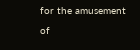for the amusement of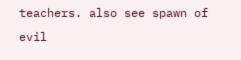teachers. also see spawn of evil